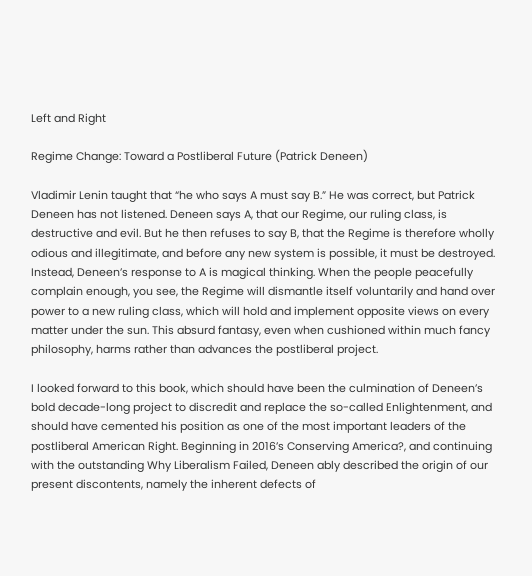Left and Right

Regime Change: Toward a Postliberal Future (Patrick Deneen)

Vladimir Lenin taught that “he who says A must say B.” He was correct, but Patrick Deneen has not listened. Deneen says A, that our Regime, our ruling class, is destructive and evil. But he then refuses to say B, that the Regime is therefore wholly odious and illegitimate, and before any new system is possible, it must be destroyed. Instead, Deneen’s response to A is magical thinking. When the people peacefully complain enough, you see, the Regime will dismantle itself voluntarily and hand over power to a new ruling class, which will hold and implement opposite views on every matter under the sun. This absurd fantasy, even when cushioned within much fancy philosophy, harms rather than advances the postliberal project.

I looked forward to this book, which should have been the culmination of Deneen’s bold decade-long project to discredit and replace the so-called Enlightenment, and should have cemented his position as one of the most important leaders of the postliberal American Right. Beginning in 2016’s Conserving America?, and continuing with the outstanding Why Liberalism Failed, Deneen ably described the origin of our present discontents, namely the inherent defects of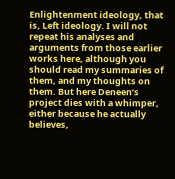Enlightenment ideology, that is, Left ideology. I will not repeat his analyses and arguments from those earlier works here, although you should read my summaries of them, and my thoughts on them. But here Deneen’s project dies with a whimper, either because he actually believes,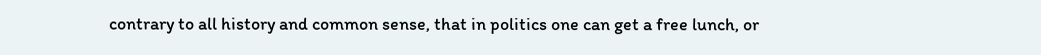contrary to all history and common sense, that in politics one can get a free lunch, or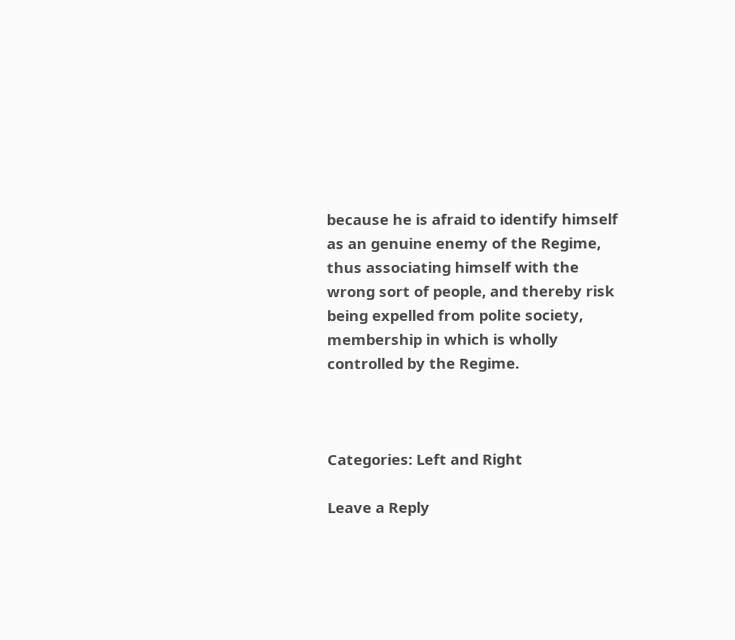because he is afraid to identify himself as an genuine enemy of the Regime, thus associating himself with the wrong sort of people, and thereby risk being expelled from polite society, membership in which is wholly controlled by the Regime.



Categories: Left and Right

Leave a Reply